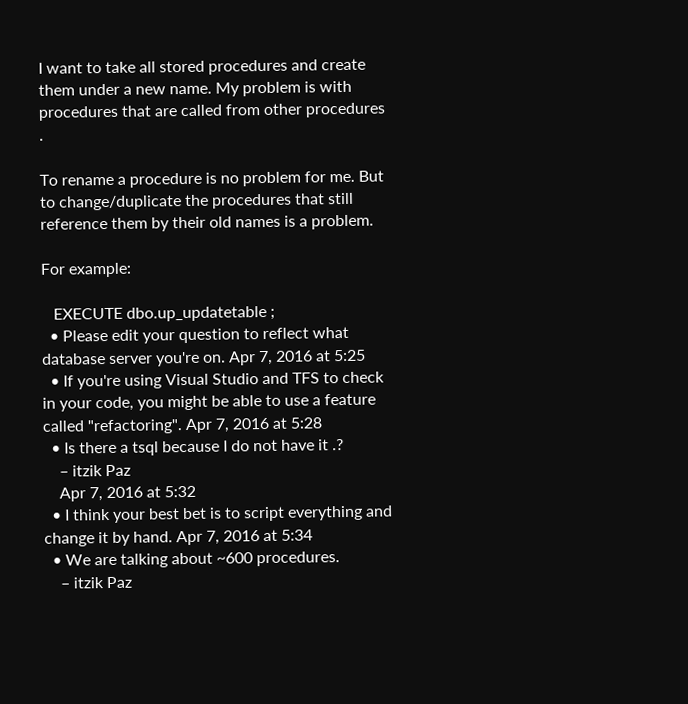I want to take all stored procedures and create them under a new name. My problem is with procedures that are called from other procedures .

To rename a procedure is no problem for me. But to change/duplicate the procedures that still reference them by their old names is a problem.

For example:

   EXECUTE dbo.up_updatetable ;
  • Please edit your question to reflect what database server you're on. Apr 7, 2016 at 5:25
  • If you're using Visual Studio and TFS to check in your code, you might be able to use a feature called "refactoring". Apr 7, 2016 at 5:28
  • Is there a tsql because I do not have it .?
    – itzik Paz
    Apr 7, 2016 at 5:32
  • I think your best bet is to script everything and change it by hand. Apr 7, 2016 at 5:34
  • We are talking about ~600 procedures.
    – itzik Paz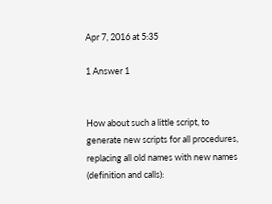Apr 7, 2016 at 5:35

1 Answer 1


How about such a little script, to generate new scripts for all procedures, replacing all old names with new names (definition and calls):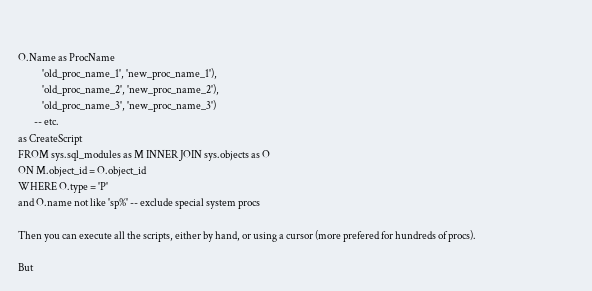O.Name as ProcName
            'old_proc_name_1', 'new_proc_name_1'),
            'old_proc_name_2', 'new_proc_name_2'),
            'old_proc_name_3', 'new_proc_name_3')
        -- etc.
as CreateScript
FROM sys.sql_modules as M INNER JOIN sys.objects as O
ON M.object_id = O.object_id
WHERE O.type = 'P'
and O.name not like 'sp%' -- exclude special system procs

Then you can execute all the scripts, either by hand, or using a cursor (more prefered for hundreds of procs).

But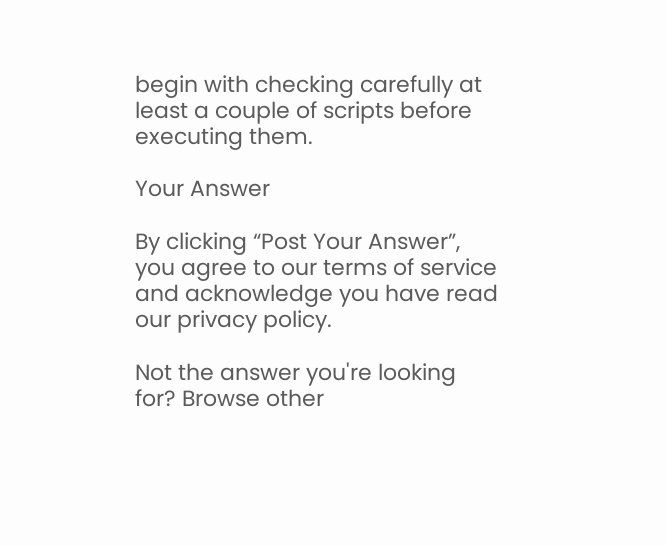begin with checking carefully at least a couple of scripts before executing them.

Your Answer

By clicking “Post Your Answer”, you agree to our terms of service and acknowledge you have read our privacy policy.

Not the answer you're looking for? Browse other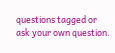questions tagged or ask your own question.